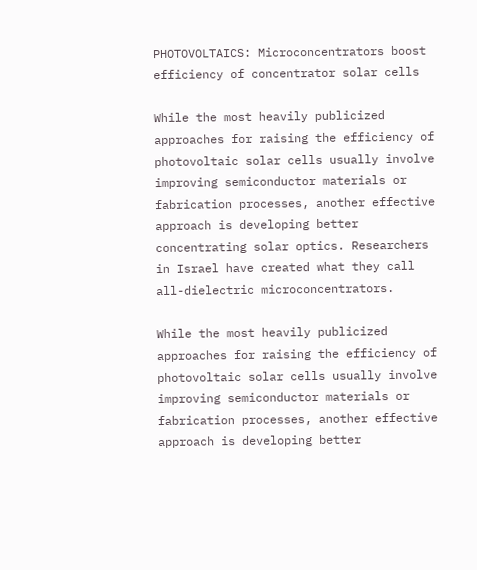PHOTOVOLTAICS: Microconcentrators boost efficiency of concentrator solar cells

While the most heavily publicized approaches for raising the efficiency of photovoltaic solar cells usually involve improving semiconductor materials or fabrication processes, another effective approach is developing better concentrating solar optics. Researchers in Israel have created what they call all-dielectric microconcentrators.

While the most heavily publicized approaches for raising the efficiency of photovoltaic solar cells usually involve improving semiconductor materials or fabrication processes, another effective approach is developing better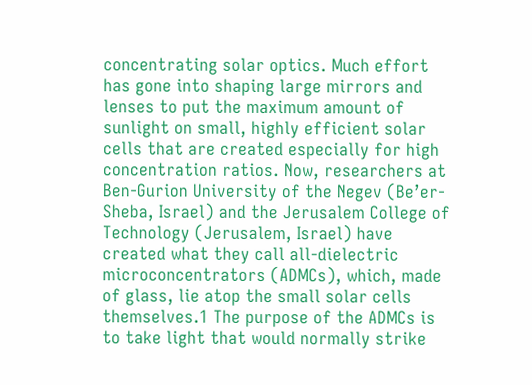concentrating solar optics. Much effort has gone into shaping large mirrors and lenses to put the maximum amount of sunlight on small, highly efficient solar cells that are created especially for high concentration ratios. Now, researchers at Ben-Gurion University of the Negev (Be’er-Sheba, Israel) and the Jerusalem College of Technology (Jerusalem, Israel) have created what they call all-dielectric microconcentrators (ADMCs), which, made of glass, lie atop the small solar cells themselves.1 The purpose of the ADMCs is to take light that would normally strike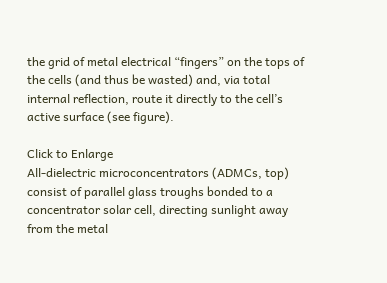the grid of metal electrical “fingers” on the tops of the cells (and thus be wasted) and, via total internal reflection, route it directly to the cell’s active surface (see figure).

Click to Enlarge
All-dielectric microconcentrators (ADMCs, top) consist of parallel glass troughs bonded to a concentrator solar cell, directing sunlight away from the metal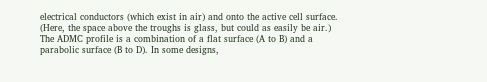electrical conductors (which exist in air) and onto the active cell surface. (Here, the space above the troughs is glass, but could as easily be air.) The ADMC profile is a combination of a flat surface (A to B) and a parabolic surface (B to D). In some designs,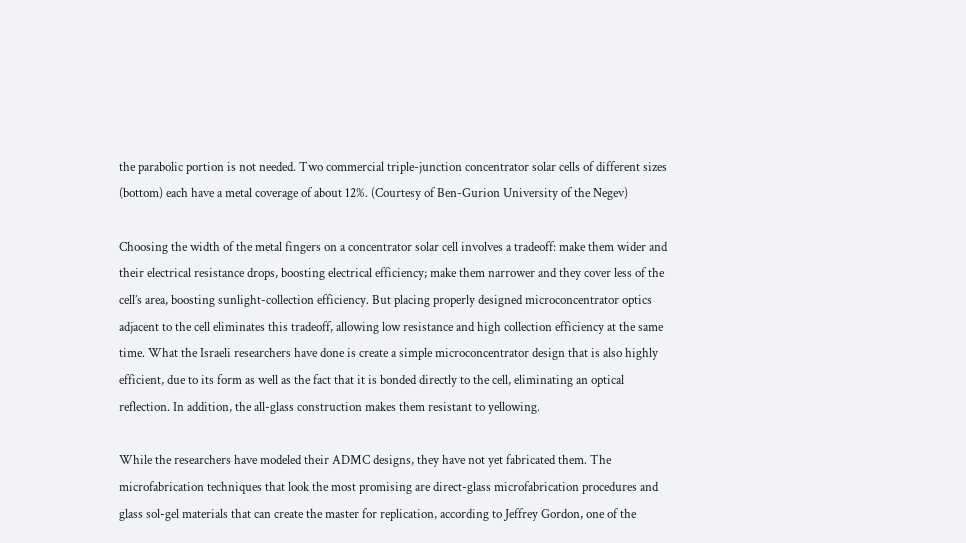the parabolic portion is not needed. Two commercial triple-junction concentrator solar cells of different sizes (bottom) each have a metal coverage of about 12%. (Courtesy of Ben-Gurion University of the Negev)

Choosing the width of the metal fingers on a concentrator solar cell involves a tradeoff: make them wider and their electrical resistance drops, boosting electrical efficiency; make them narrower and they cover less of the cell’s area, boosting sunlight-collection efficiency. But placing properly designed microconcentrator optics adjacent to the cell eliminates this tradeoff, allowing low resistance and high collection efficiency at the same time. What the Israeli researchers have done is create a simple microconcentrator design that is also highly efficient, due to its form as well as the fact that it is bonded directly to the cell, eliminating an optical reflection. In addition, the all-glass construction makes them resistant to yellowing.

While the researchers have modeled their ADMC designs, they have not yet fabricated them. The microfabrication techniques that look the most promising are direct-glass microfabrication procedures and glass sol-gel materials that can create the master for replication, according to Jeffrey Gordon, one of the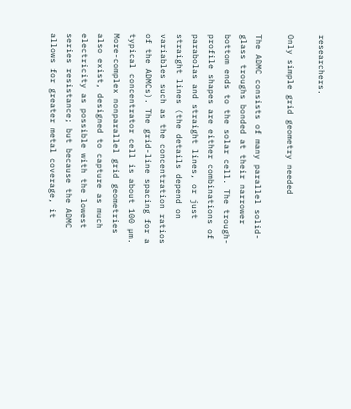researchers.

Only simple grid geometry needed

The ADMC consists of many parallel solid-glass troughs bonded at their narrower bottom ends to the solar cell. The trough-profile shapes are either combinations of parabolas and straight lines, or just straight lines (the details depend on variables such as the concentration ratios of the ADMCs). The grid-line spacing for a typical concentrator cell is about 100 µm. More-complex nonparallel grid geometries also exist, designed to capture as much electricity as possible with the lowest series resistance; but because the ADMC allows for greater metal coverage, it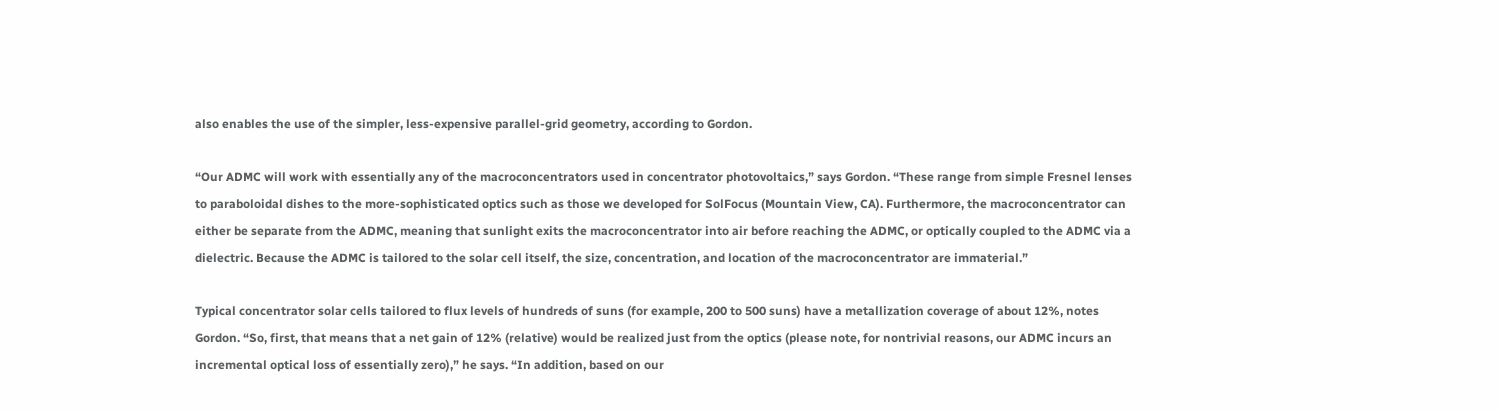also enables the use of the simpler, less-expensive parallel-grid geometry, according to Gordon.

“Our ADMC will work with essentially any of the macroconcentrators used in concentrator photovoltaics,” says Gordon. “These range from simple Fresnel lenses to paraboloidal dishes to the more-sophisticated optics such as those we developed for SolFocus (Mountain View, CA). Furthermore, the macroconcentrator can either be separate from the ADMC, meaning that sunlight exits the macroconcentrator into air before reaching the ADMC, or optically coupled to the ADMC via a dielectric. Because the ADMC is tailored to the solar cell itself, the size, concentration, and location of the macroconcentrator are immaterial.”

Typical concentrator solar cells tailored to flux levels of hundreds of suns (for example, 200 to 500 suns) have a metallization coverage of about 12%, notes Gordon. “So, first, that means that a net gain of 12% (relative) would be realized just from the optics (please note, for nontrivial reasons, our ADMC incurs an incremental optical loss of essentially zero),” he says. “In addition, based on our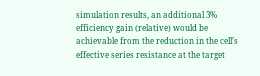simulation results, an additional 3% efficiency gain (relative) would be achievable from the reduction in the cell’s effective series resistance at the target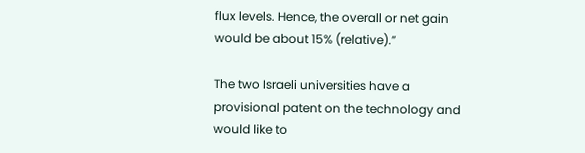flux levels. Hence, the overall or net gain would be about 15% (relative).”

The two Israeli universities have a provisional patent on the technology and would like to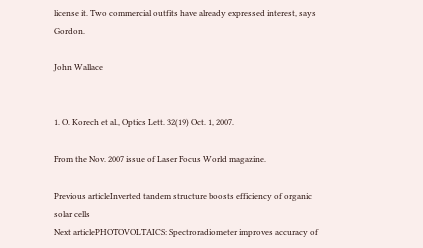license it. Two commercial outfits have already expressed interest, says Gordon.

John Wallace


1. O. Korech et al., Optics Lett. 32(19) Oct. 1, 2007.

From the Nov. 2007 issue of Laser Focus World magazine.

Previous articleInverted tandem structure boosts efficiency of organic solar cells
Next articlePHOTOVOLTAICS: Spectroradiometer improves accuracy of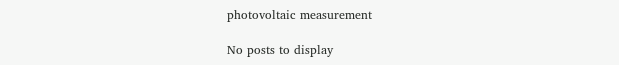photovoltaic measurement

No posts to display